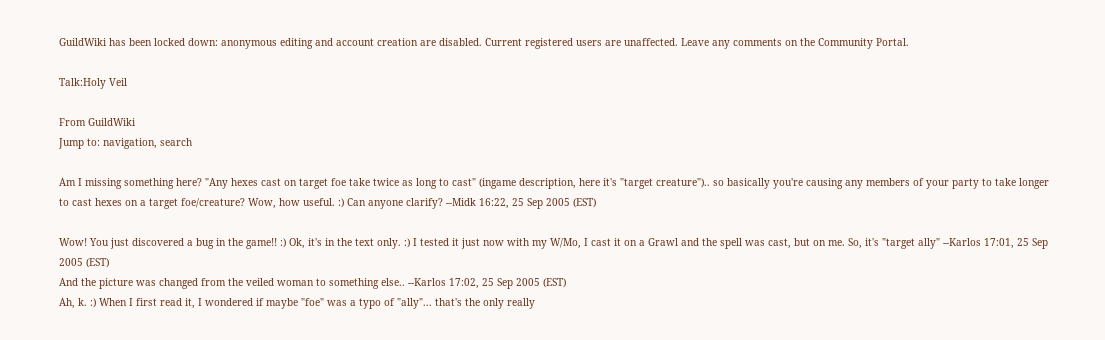GuildWiki has been locked down: anonymous editing and account creation are disabled. Current registered users are unaffected. Leave any comments on the Community Portal.

Talk:Holy Veil

From GuildWiki
Jump to: navigation, search

Am I missing something here? "Any hexes cast on target foe take twice as long to cast" (ingame description, here it's "target creature").. so basically you're causing any members of your party to take longer to cast hexes on a target foe/creature? Wow, how useful. :) Can anyone clarify? --Midk 16:22, 25 Sep 2005 (EST)

Wow! You just discovered a bug in the game!! :) Ok, it's in the text only. :) I tested it just now with my W/Mo, I cast it on a Grawl and the spell was cast, but on me. So, it's "target ally" --Karlos 17:01, 25 Sep 2005 (EST)
And the picture was changed from the veiled woman to something else.. --Karlos 17:02, 25 Sep 2005 (EST)
Ah, k. :) When I first read it, I wondered if maybe "foe" was a typo of "ally"... that's the only really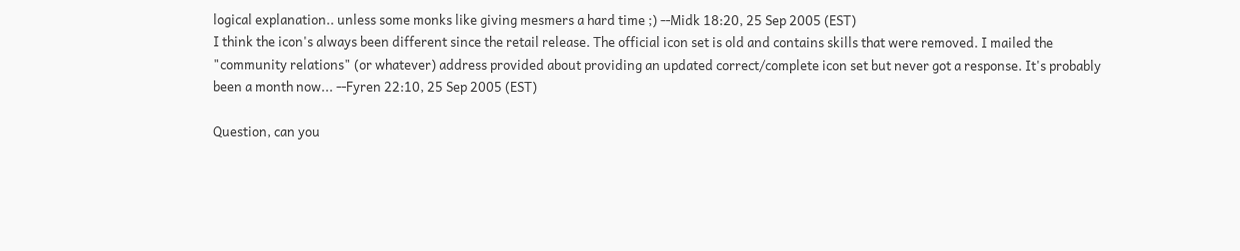logical explanation.. unless some monks like giving mesmers a hard time ;) --Midk 18:20, 25 Sep 2005 (EST)
I think the icon's always been different since the retail release. The official icon set is old and contains skills that were removed. I mailed the "community relations" (or whatever) address provided about providing an updated correct/complete icon set but never got a response. It's probably been a month now... --Fyren 22:10, 25 Sep 2005 (EST)

Question, can you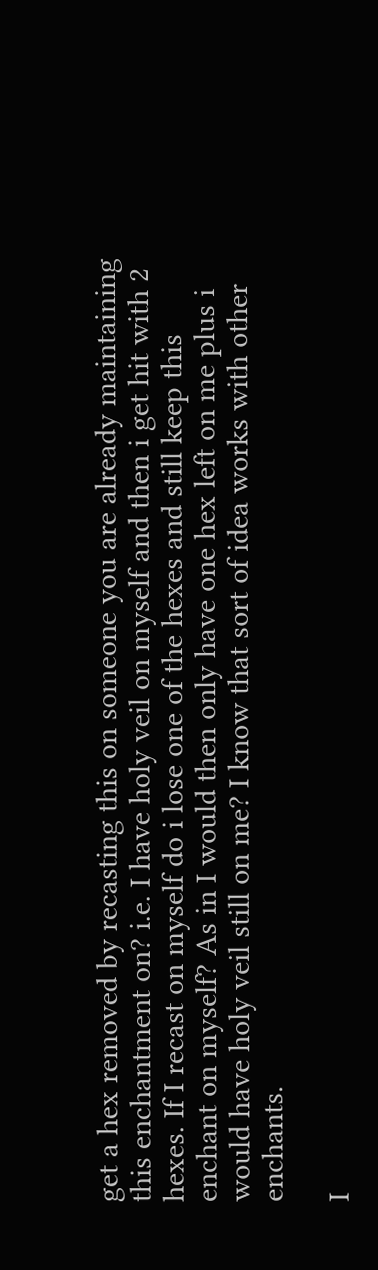get a hex removed by recasting this on someone you are already maintaining this enchantment on? i.e. I have holy veil on myself and then i get hit with 2 hexes. If I recast on myself do i lose one of the hexes and still keep this enchant on myself? As in I would then only have one hex left on me plus i would have holy veil still on me? I know that sort of idea works with other enchants.

I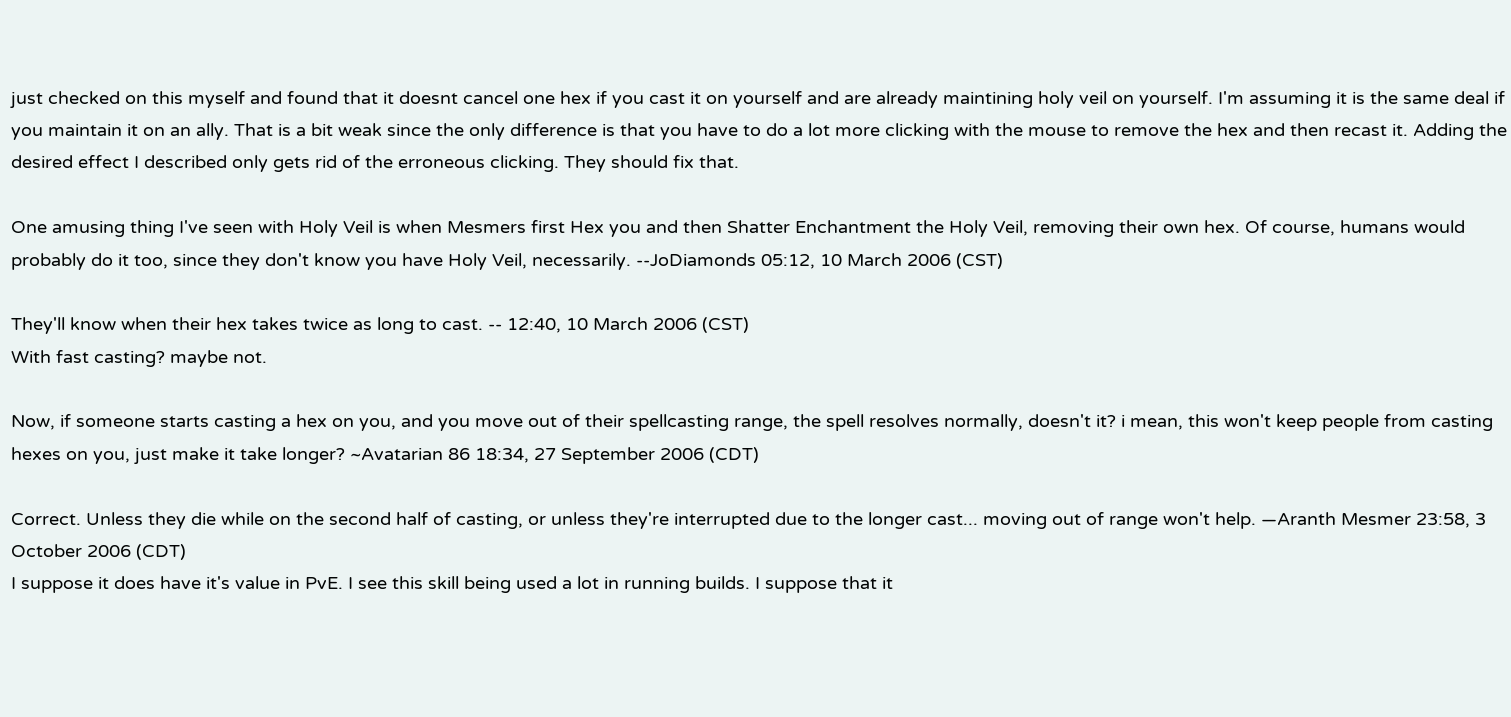just checked on this myself and found that it doesnt cancel one hex if you cast it on yourself and are already maintining holy veil on yourself. I'm assuming it is the same deal if you maintain it on an ally. That is a bit weak since the only difference is that you have to do a lot more clicking with the mouse to remove the hex and then recast it. Adding the desired effect I described only gets rid of the erroneous clicking. They should fix that.

One amusing thing I've seen with Holy Veil is when Mesmers first Hex you and then Shatter Enchantment the Holy Veil, removing their own hex. Of course, humans would probably do it too, since they don't know you have Holy Veil, necessarily. --JoDiamonds 05:12, 10 March 2006 (CST)

They'll know when their hex takes twice as long to cast. -- 12:40, 10 March 2006 (CST)
With fast casting? maybe not.

Now, if someone starts casting a hex on you, and you move out of their spellcasting range, the spell resolves normally, doesn't it? i mean, this won't keep people from casting hexes on you, just make it take longer? ~Avatarian 86 18:34, 27 September 2006 (CDT)

Correct. Unless they die while on the second half of casting, or unless they're interrupted due to the longer cast... moving out of range won't help. —Aranth Mesmer 23:58, 3 October 2006 (CDT)
I suppose it does have it's value in PvE. I see this skill being used a lot in running builds. I suppose that it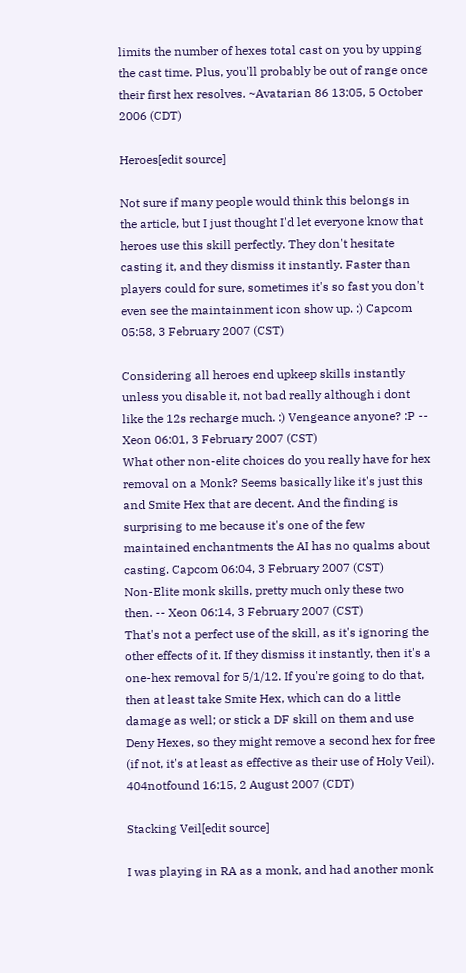limits the number of hexes total cast on you by upping the cast time. Plus, you'll probably be out of range once their first hex resolves. ~Avatarian 86 13:05, 5 October 2006 (CDT)

Heroes[edit source]

Not sure if many people would think this belongs in the article, but I just thought I'd let everyone know that heroes use this skill perfectly. They don't hesitate casting it, and they dismiss it instantly. Faster than players could for sure, sometimes it's so fast you don't even see the maintainment icon show up. :) Capcom 05:58, 3 February 2007 (CST)

Considering all heroes end upkeep skills instantly unless you disable it, not bad really although i dont like the 12s recharge much. :) Vengeance anyone? :P -- Xeon 06:01, 3 February 2007 (CST)
What other non-elite choices do you really have for hex removal on a Monk? Seems basically like it's just this and Smite Hex that are decent. And the finding is surprising to me because it's one of the few maintained enchantments the AI has no qualms about casting. Capcom 06:04, 3 February 2007 (CST)
Non-Elite monk skills, pretty much only these two then. -- Xeon 06:14, 3 February 2007 (CST)
That's not a perfect use of the skill, as it's ignoring the other effects of it. If they dismiss it instantly, then it's a one-hex removal for 5/1/12. If you're going to do that, then at least take Smite Hex, which can do a little damage as well; or stick a DF skill on them and use Deny Hexes, so they might remove a second hex for free (if not, it's at least as effective as their use of Holy Veil). 404notfound 16:15, 2 August 2007 (CDT)

Stacking Veil[edit source]

I was playing in RA as a monk, and had another monk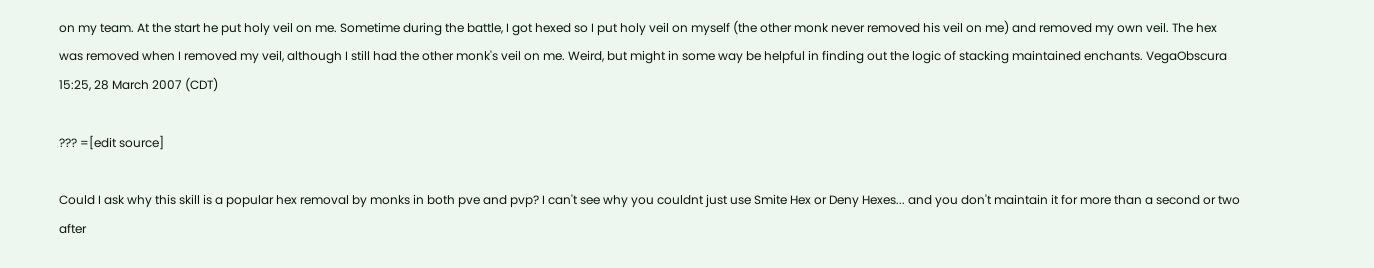on my team. At the start he put holy veil on me. Sometime during the battle, I got hexed so I put holy veil on myself (the other monk never removed his veil on me) and removed my own veil. The hex was removed when I removed my veil, although I still had the other monk's veil on me. Weird, but might in some way be helpful in finding out the logic of stacking maintained enchants. VegaObscura 15:25, 28 March 2007 (CDT)

??? =[edit source]

Could I ask why this skill is a popular hex removal by monks in both pve and pvp? I can't see why you couldnt just use Smite Hex or Deny Hexes... and you don't maintain it for more than a second or two after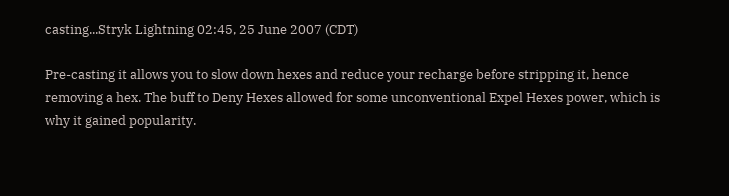casting...Stryk Lightning 02:45, 25 June 2007 (CDT)

Pre-casting it allows you to slow down hexes and reduce your recharge before stripping it, hence removing a hex. The buff to Deny Hexes allowed for some unconventional Expel Hexes power, which is why it gained popularity.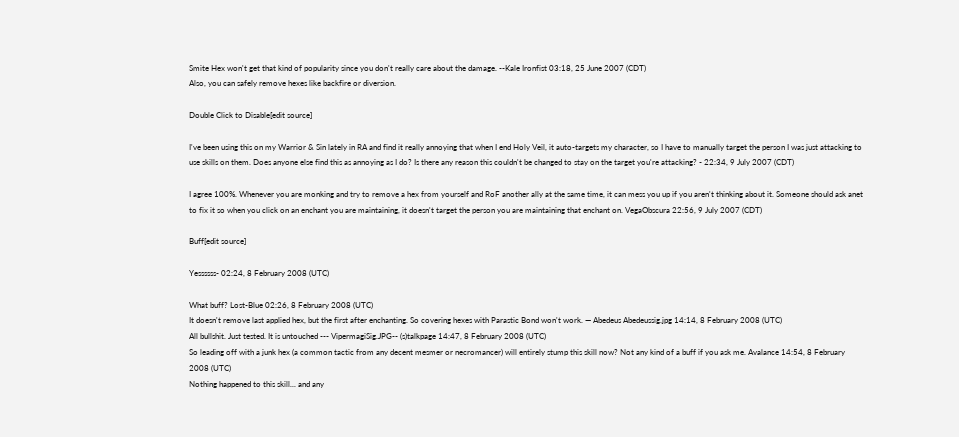Smite Hex won't get that kind of popularity since you don't really care about the damage. --Kale Ironfist 03:18, 25 June 2007 (CDT)
Also, you can safely remove hexes like backfire or diversion.

Double Click to Disable[edit source]

I've been using this on my Warrior & Sin lately in RA and find it really annoying that when I end Holy Veil, it auto-targets my character, so I have to manually target the person I was just attacking to use skills on them. Does anyone else find this as annoying as I do? Is there any reason this couldn't be changed to stay on the target you're attacking? - 22:34, 9 July 2007 (CDT)

I agree 100%. Whenever you are monking and try to remove a hex from yourself and RoF another ally at the same time, it can mess you up if you aren't thinking about it. Someone should ask anet to fix it so when you click on an enchant you are maintaining, it doesn't target the person you are maintaining that enchant on. VegaObscura 22:56, 9 July 2007 (CDT)

Buff[edit source]

Yessssss- 02:24, 8 February 2008 (UTC)

What buff? Lost-Blue 02:26, 8 February 2008 (UTC)
It doesn't remove last applied hex, but the first after enchanting. So covering hexes with Parastic Bond won't work. — Abedeus Abedeussig.jpg 14:14, 8 February 2008 (UTC)
All bullshit. Just tested. It is untouched --- VipermagiSig.JPG-- (s)talkpage 14:47, 8 February 2008 (UTC)
So leading off with a junk hex (a common tactic from any decent mesmer or necromancer) will entirely stump this skill now? Not any kind of a buff if you ask me. Avalance 14:54, 8 February 2008 (UTC)
Nothing happened to this skill... and any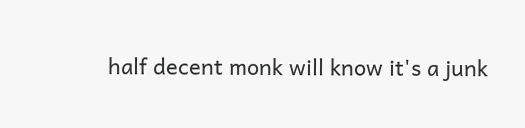half decent monk will know it's a junk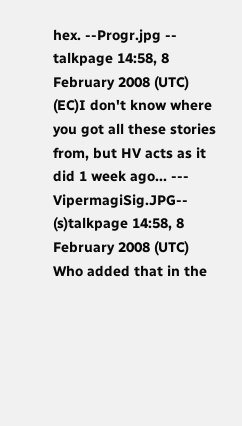hex. --Progr.jpg -- talkpage 14:58, 8 February 2008 (UTC)
(EC)I don't know where you got all these stories from, but HV acts as it did 1 week ago... --- VipermagiSig.JPG-- (s)talkpage 14:58, 8 February 2008 (UTC)
Who added that in the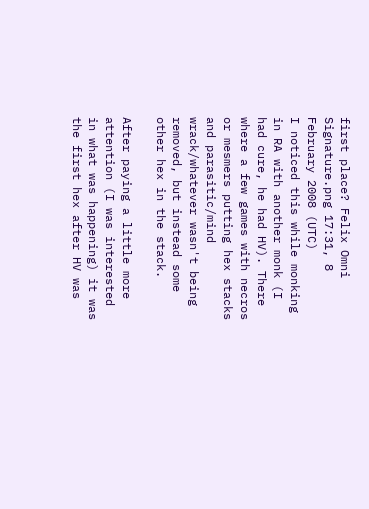first place? Felix Omni Signature.png 17:31, 8 February 2008 (UTC)
I noticed this while monking in RA with another monk (I had cure, he had HV). There where a few games with necros or mesmers putting hex stacks and parasitic/mind wrack/whatever wasn't being removed, but instead some other hex in the stack.

After paying a little more attention (I was interested in what was happening) it was the first hex after HV was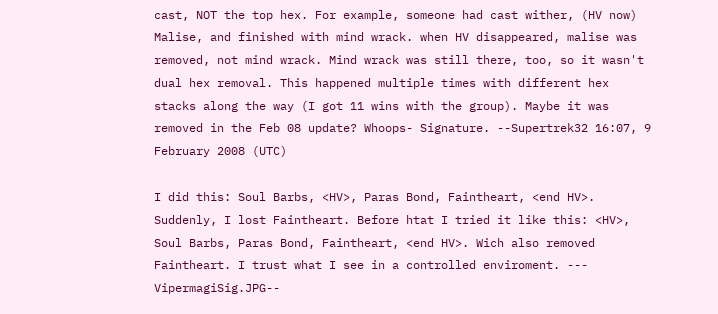cast, NOT the top hex. For example, someone had cast wither, (HV now) Malise, and finished with mind wrack. when HV disappeared, malise was removed, not mind wrack. Mind wrack was still there, too, so it wasn't dual hex removal. This happened multiple times with different hex stacks along the way (I got 11 wins with the group). Maybe it was removed in the Feb 08 update? Whoops- Signature. --Supertrek32 16:07, 9 February 2008 (UTC)

I did this: Soul Barbs, <HV>, Paras Bond, Faintheart, <end HV>. Suddenly, I lost Faintheart. Before htat I tried it like this: <HV>, Soul Barbs, Paras Bond, Faintheart, <end HV>. Wich also removed Faintheart. I trust what I see in a controlled enviroment. --- VipermagiSig.JPG--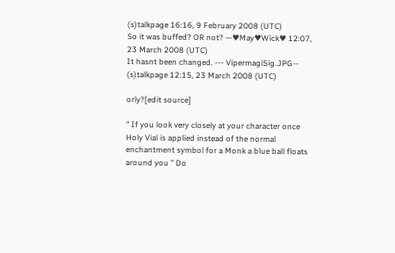(s)talkpage 16:16, 9 February 2008 (UTC)
So it was buffed? OR not? —♥May♥Wick♥ 12:07, 23 March 2008 (UTC)
It hasnt been changed. --- VipermagiSig.JPG-- (s)talkpage 12:15, 23 March 2008 (UTC)

orly?[edit source]

" If you look very closely at your character once Holy Vial is applied instead of the normal enchantment symbol for a Monk a blue ball floats around you " Do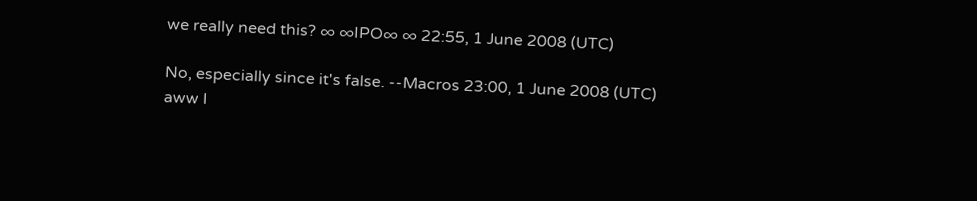we really need this? ∞ ∞IPO∞ ∞ 22:55, 1 June 2008 (UTC)

No, especially since it's false. --Macros 23:00, 1 June 2008 (UTC)
aww I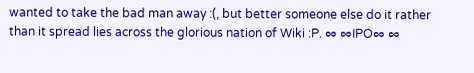wanted to take the bad man away :(, but better someone else do it rather than it spread lies across the glorious nation of Wiki :P. ∞ ∞IPO∞ ∞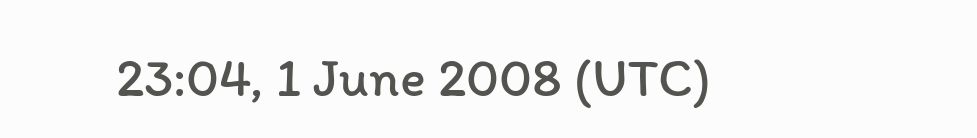23:04, 1 June 2008 (UTC)